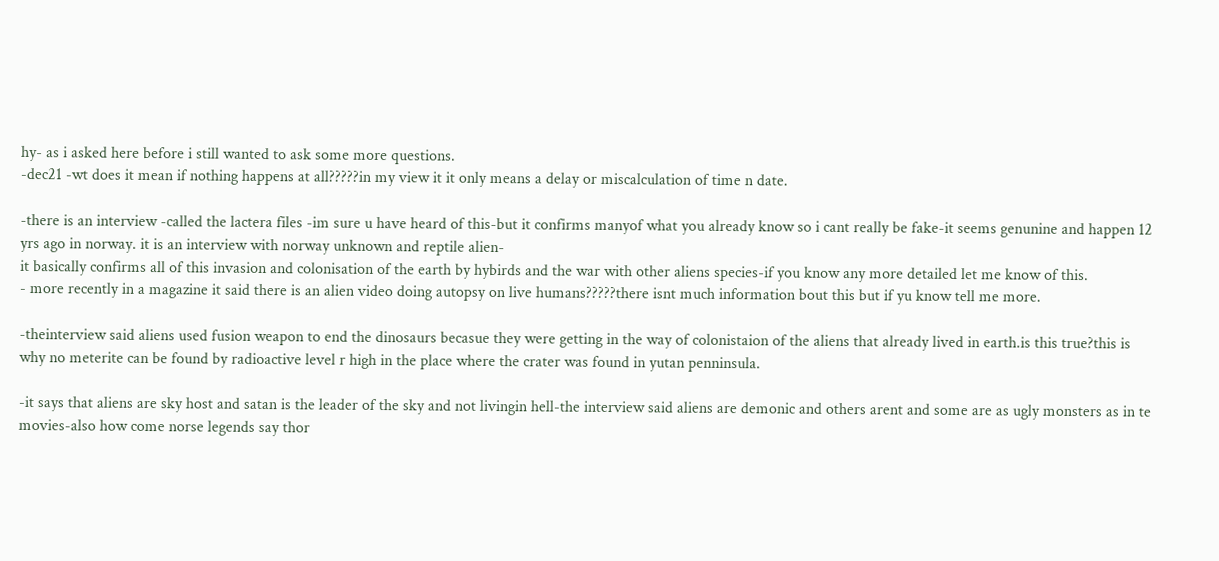hy- as i asked here before i still wanted to ask some more questions.
-dec21 -wt does it mean if nothing happens at all?????in my view it it only means a delay or miscalculation of time n date.

-there is an interview -called the lactera files -im sure u have heard of this-but it confirms manyof what you already know so i cant really be fake-it seems genunine and happen 12 yrs ago in norway. it is an interview with norway unknown and reptile alien-
it basically confirms all of this invasion and colonisation of the earth by hybirds and the war with other aliens species-if you know any more detailed let me know of this.
- more recently in a magazine it said there is an alien video doing autopsy on live humans?????there isnt much information bout this but if yu know tell me more.

-theinterview said aliens used fusion weapon to end the dinosaurs becasue they were getting in the way of colonistaion of the aliens that already lived in earth.is this true?this is why no meterite can be found by radioactive level r high in the place where the crater was found in yutan penninsula.

-it says that aliens are sky host and satan is the leader of the sky and not livingin hell-the interview said aliens are demonic and others arent and some are as ugly monsters as in te movies-also how come norse legends say thor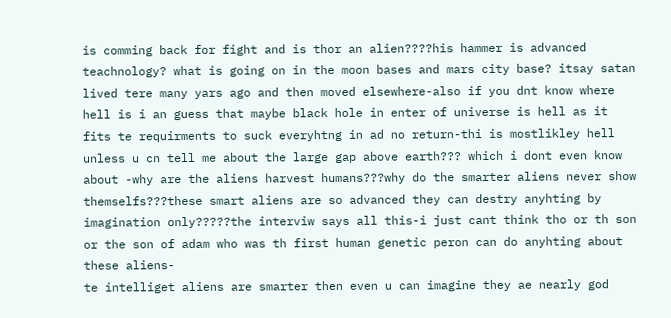is comming back for fight and is thor an alien????his hammer is advanced teachnology? what is going on in the moon bases and mars city base? itsay satan lived tere many yars ago and then moved elsewhere-also if you dnt know where hell is i an guess that maybe black hole in enter of universe is hell as it fits te requirments to suck everyhtng in ad no return-thi is mostlikley hell unless u cn tell me about the large gap above earth??? which i dont even know about -why are the aliens harvest humans???why do the smarter aliens never show themselfs???these smart aliens are so advanced they can destry anyhting by imagination only?????the interviw says all this-i just cant think tho or th son or the son of adam who was th first human genetic peron can do anyhting about these aliens-
te intelliget aliens are smarter then even u can imagine they ae nearly god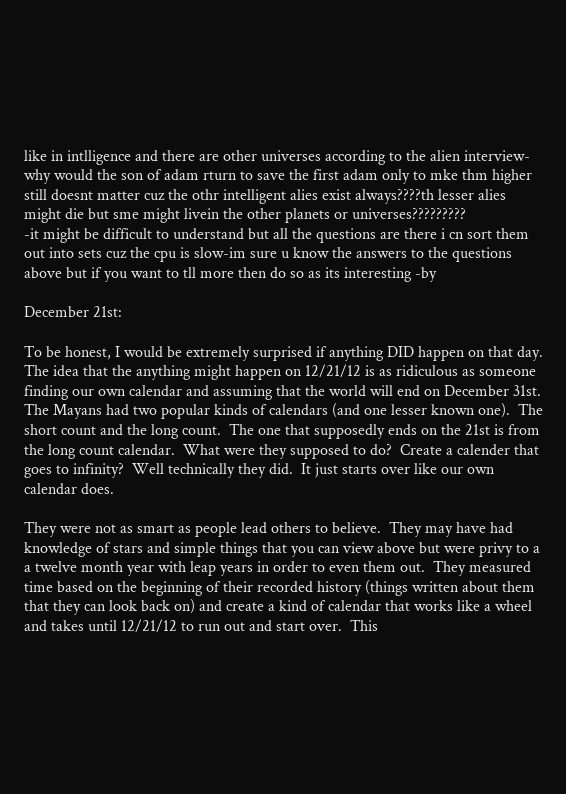like in intlligence and there are other universes according to the alien interview-why would the son of adam rturn to save the first adam only to mke thm higher still doesnt matter cuz the othr intelligent alies exist always????th lesser alies might die but sme might livein the other planets or universes?????????
-it might be difficult to understand but all the questions are there i cn sort them out into sets cuz the cpu is slow-im sure u know the answers to the questions above but if you want to tll more then do so as its interesting -by

December 21st:

To be honest, I would be extremely surprised if anything DID happen on that day.  The idea that the anything might happen on 12/21/12 is as ridiculous as someone finding our own calendar and assuming that the world will end on December 31st.  The Mayans had two popular kinds of calendars (and one lesser known one).  The short count and the long count.  The one that supposedly ends on the 21st is from the long count calendar.  What were they supposed to do?  Create a calender that goes to infinity?  Well technically they did.  It just starts over like our own calendar does.

They were not as smart as people lead others to believe.  They may have had knowledge of stars and simple things that you can view above but were privy to a a twelve month year with leap years in order to even them out.  They measured time based on the beginning of their recorded history (things written about them that they can look back on) and create a kind of calendar that works like a wheel and takes until 12/21/12 to run out and start over.  This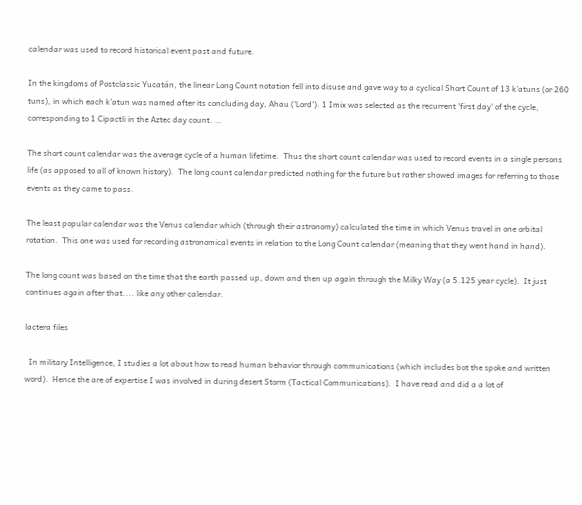calendar was used to record historical event past and future.

In the kingdoms of Postclassic Yucatán, the linear Long Count notation fell into disuse and gave way to a cyclical Short Count of 13 k'atuns (or 260 tuns), in which each k'atun was named after its concluding day, Ahau ('Lord'). 1 Imix was selected as the recurrent 'first day' of the cycle, corresponding to 1 Cipactli in the Aztec day count. …

The short count calendar was the average cycle of a human lifetime.  Thus the short count calendar was used to record events in a single persons life (as apposed to all of known history).  The long count calendar predicted nothing for the future but rather showed images for referring to those events as they came to pass.

The least popular calendar was the Venus calendar which (through their astronomy) calculated the time in which Venus travel in one orbital rotation.  This one was used for recording astronomical events in relation to the Long Count calendar (meaning that they went hand in hand).

The long count was based on the time that the earth passed up, down and then up again through the Milky Way (a 5.125 year cycle).  It just continues again after that.... like any other calendar.

lactera files

  In military Intelligence, I studies a lot about how to read human behavior through communications (which includes bot the spoke and written word).  Hence the are of expertise I was involved in during desert Storm (Tactical Communications).  I have read and did a a lot of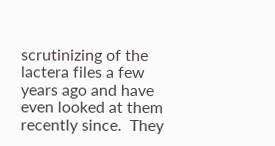scrutinizing of the lactera files a few years ago and have even looked at them recently since.  They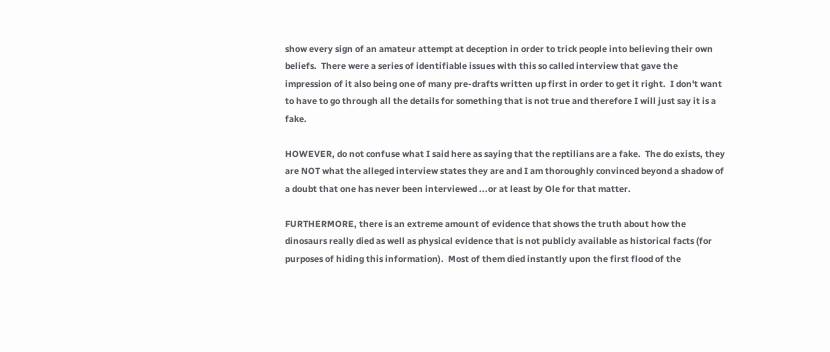show every sign of an amateur attempt at deception in order to trick people into believing their own beliefs.  There were a series of identifiable issues with this so called interview that gave the impression of it also being one of many pre-drafts written up first in order to get it right.  I don't want to have to go through all the details for something that is not true and therefore I will just say it is a fake.

HOWEVER, do not confuse what I said here as saying that the reptilians are a fake.  The do exists, they are NOT what the alleged interview states they are and I am thoroughly convinced beyond a shadow of a doubt that one has never been interviewed ...or at least by Ole for that matter.

FURTHERMORE, there is an extreme amount of evidence that shows the truth about how the dinosaurs really died as well as physical evidence that is not publicly available as historical facts (for purposes of hiding this information).  Most of them died instantly upon the first flood of the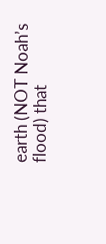earth (NOT Noah’s flood) that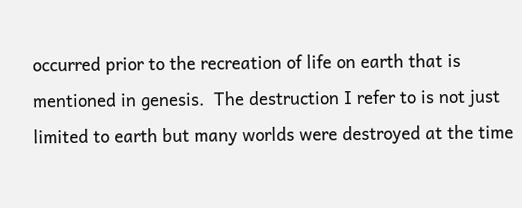occurred prior to the recreation of life on earth that is mentioned in genesis.  The destruction I refer to is not just limited to earth but many worlds were destroyed at the time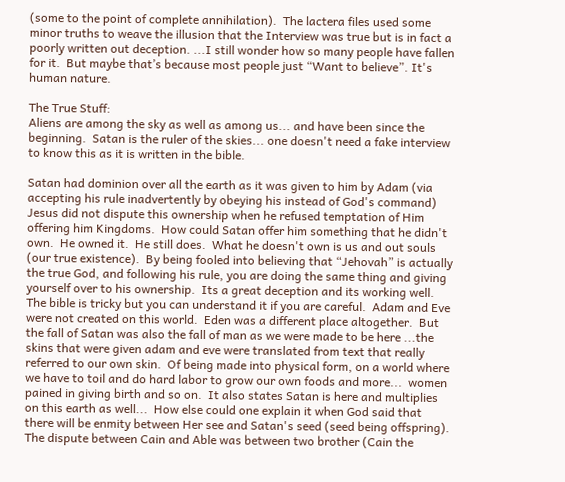(some to the point of complete annihilation).  The lactera files used some minor truths to weave the illusion that the Interview was true but is in fact a poorly written out deception. ...I still wonder how so many people have fallen for it.  But maybe that’s because most people just “Want to believe”. It's human nature.

The True Stuff:
Aliens are among the sky as well as among us... and have been since the beginning.  Satan is the ruler of the skies... one doesn't need a fake interview to know this as it is written in the bible.

Satan had dominion over all the earth as it was given to him by Adam (via accepting his rule inadvertently by obeying his instead of God's command)  Jesus did not dispute this ownership when he refused temptation of Him offering him Kingdoms.  How could Satan offer him something that he didn't own.  He owned it.  He still does.  What he doesn't own is us and out souls (our true existence).  By being fooled into believing that “Jehovah” is actually the true God, and following his rule, you are doing the same thing and giving yourself over to his ownership.  Its a great deception and its working well.  The bible is tricky but you can understand it if you are careful.  Adam and Eve were not created on this world.  Eden was a different place altogether.  But the fall of Satan was also the fall of man as we were made to be here ...the skins that were given adam and eve were translated from text that really referred to our own skin.  Of being made into physical form, on a world where we have to toil and do hard labor to grow our own foods and more...  women pained in giving birth and so on.  It also states Satan is here and multiplies on this earth as well...  How else could one explain it when God said that there will be enmity between Her see and Satan's seed (seed being offspring).  The dispute between Cain and Able was between two brother (Cain the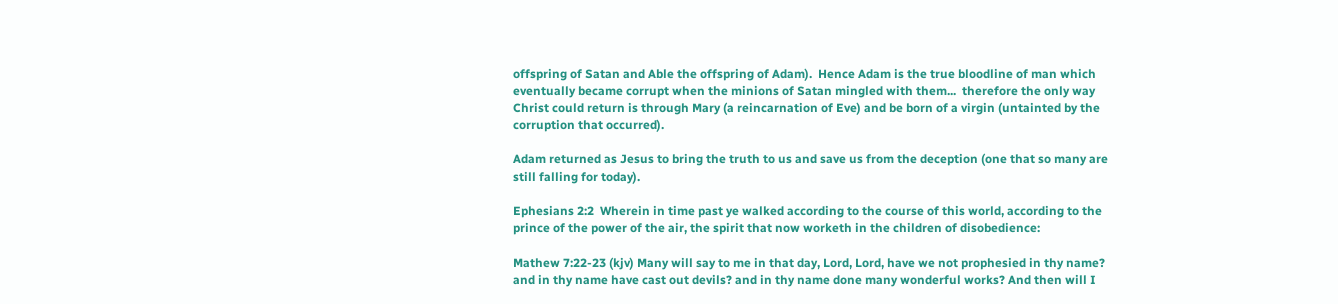offspring of Satan and Able the offspring of Adam).  Hence Adam is the true bloodline of man which eventually became corrupt when the minions of Satan mingled with them...  therefore the only way Christ could return is through Mary (a reincarnation of Eve) and be born of a virgin (untainted by the corruption that occurred).

Adam returned as Jesus to bring the truth to us and save us from the deception (one that so many are still falling for today).

Ephesians 2:2  Wherein in time past ye walked according to the course of this world, according to the prince of the power of the air, the spirit that now worketh in the children of disobedience:

Mathew 7:22-23 (kjv) Many will say to me in that day, Lord, Lord, have we not prophesied in thy name? and in thy name have cast out devils? and in thy name done many wonderful works? And then will I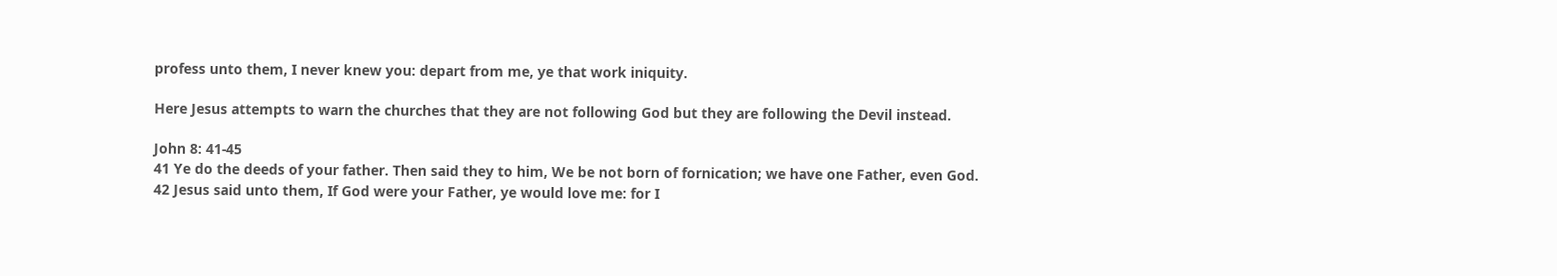profess unto them, I never knew you: depart from me, ye that work iniquity.

Here Jesus attempts to warn the churches that they are not following God but they are following the Devil instead.

John 8: 41-45
41 Ye do the deeds of your father. Then said they to him, We be not born of fornication; we have one Father, even God.
42 Jesus said unto them, If God were your Father, ye would love me: for I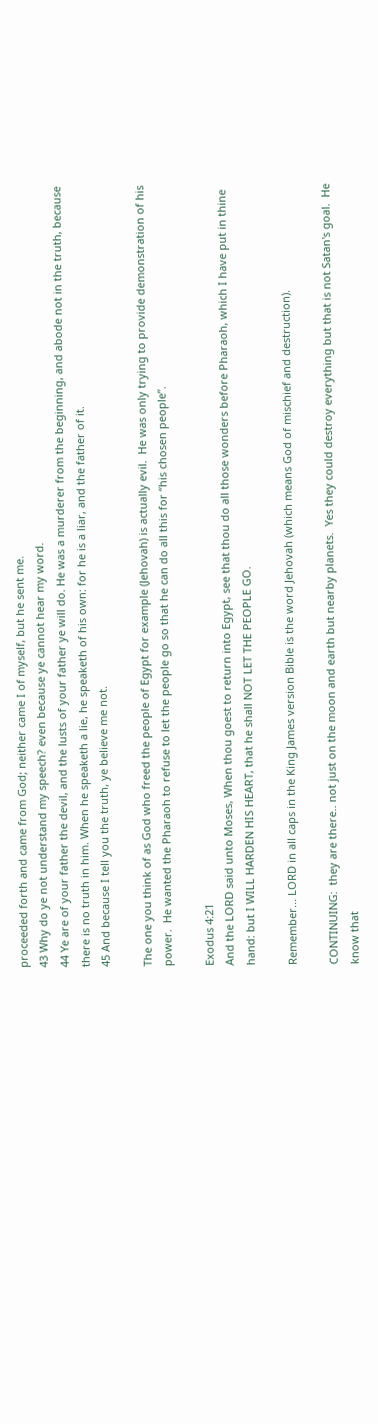proceeded forth and came from God; neither came I of myself, but he sent me.
43 Why do ye not understand my speech? even because ye cannot hear my word.
44 Ye are of your father the devil, and the lusts of your father ye will do. He was a murderer from the beginning, and abode not in the truth, because there is no truth in him. When he speaketh a lie, he speaketh of his own: for he is a liar, and the father of it.
45 And because I tell you the truth, ye believe me not.

The one you think of as God who freed the people of Egypt for example (Jehovah) is actually evil.  He was only trying to provide demonstration of his power.  He wanted the Pharaoh to refuse to let the people go so that he can do all this for “his chosen people”.

Exodus 4:21
And the LORD said unto Moses, When thou goest to return into Egypt, see that thou do all those wonders before Pharaoh, which I have put in thine hand: but I WILL HARDEN HIS HEART, that he shall NOT LET THE PEOPLE GO.

Remember... LORD in all caps in the King James version Bible is the word Jehovah (which means God of mischief and destruction).

CONTINUING:  they are there.. not just on the moon and earth but nearby planets.  Yes they could destroy everything but that is not Satan's goal.  He know that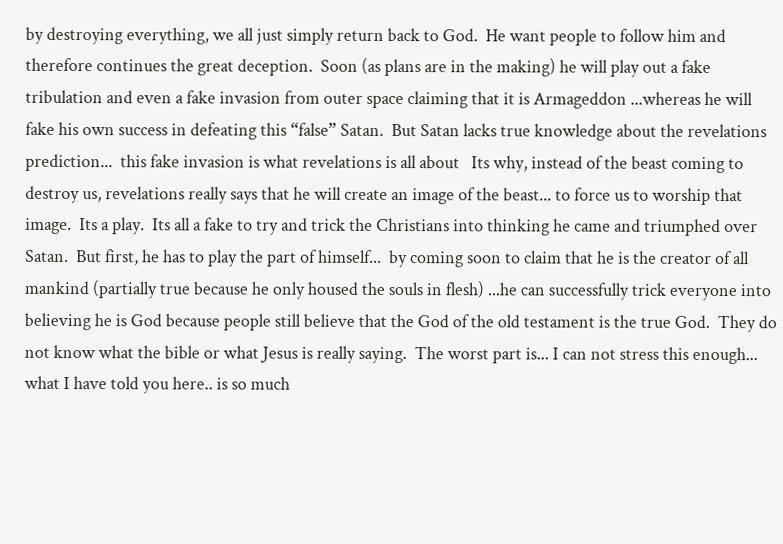by destroying everything, we all just simply return back to God.  He want people to follow him and therefore continues the great deception.  Soon (as plans are in the making) he will play out a fake tribulation and even a fake invasion from outer space claiming that it is Armageddon ...whereas he will fake his own success in defeating this “false” Satan.  But Satan lacks true knowledge about the revelations prediction...  this fake invasion is what revelations is all about   Its why, instead of the beast coming to destroy us, revelations really says that he will create an image of the beast... to force us to worship that image.  Its a play.  Its all a fake to try and trick the Christians into thinking he came and triumphed over Satan.  But first, he has to play the part of himself...  by coming soon to claim that he is the creator of all mankind (partially true because he only housed the souls in flesh) ...he can successfully trick everyone into believing he is God because people still believe that the God of the old testament is the true God.  They do not know what the bible or what Jesus is really saying.  The worst part is... I can not stress this enough... what I have told you here.. is so much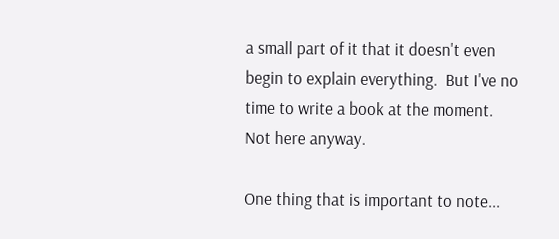a small part of it that it doesn't even begin to explain everything.  But I've no time to write a book at the moment.  Not here anyway.

One thing that is important to note...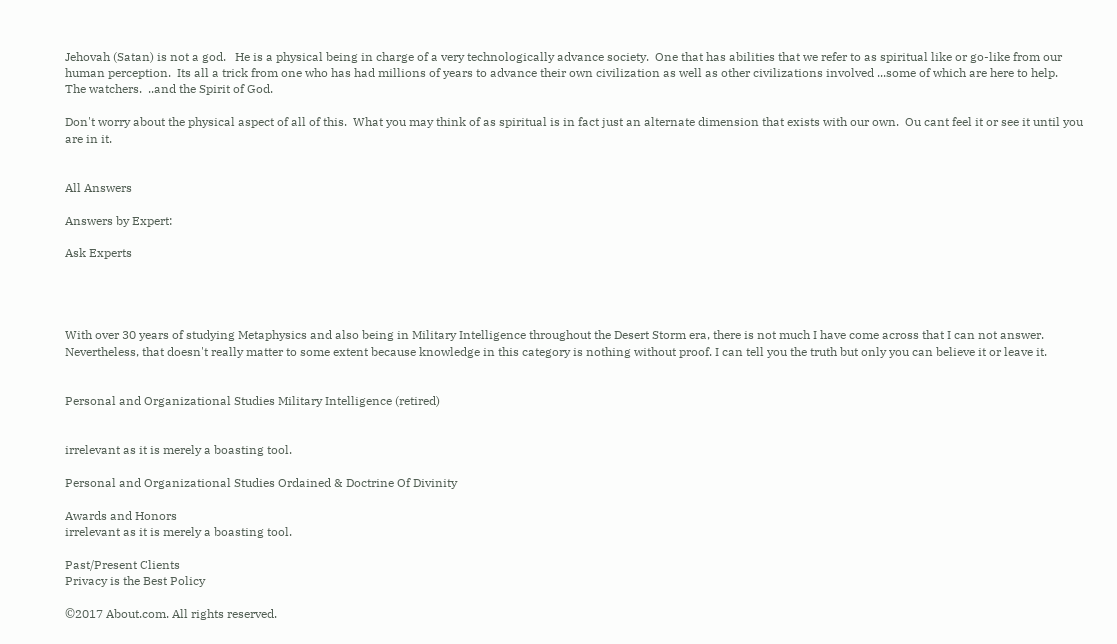Jehovah (Satan) is not a god.   He is a physical being in charge of a very technologically advance society.  One that has abilities that we refer to as spiritual like or go-like from our human perception.  Its all a trick from one who has had millions of years to advance their own civilization as well as other civilizations involved ...some of which are here to help.  The watchers.  ..and the Spirit of God.

Don't worry about the physical aspect of all of this.  What you may think of as spiritual is in fact just an alternate dimension that exists with our own.  Ou cant feel it or see it until you are in it.


All Answers

Answers by Expert:

Ask Experts




With over 30 years of studying Metaphysics and also being in Military Intelligence throughout the Desert Storm era, there is not much I have come across that I can not answer. Nevertheless, that doesn't really matter to some extent because knowledge in this category is nothing without proof. I can tell you the truth but only you can believe it or leave it.


Personal and Organizational Studies Military Intelligence (retired)


irrelevant as it is merely a boasting tool.

Personal and Organizational Studies Ordained & Doctrine Of Divinity

Awards and Honors
irrelevant as it is merely a boasting tool.

Past/Present Clients
Privacy is the Best Policy

©2017 About.com. All rights reserved.